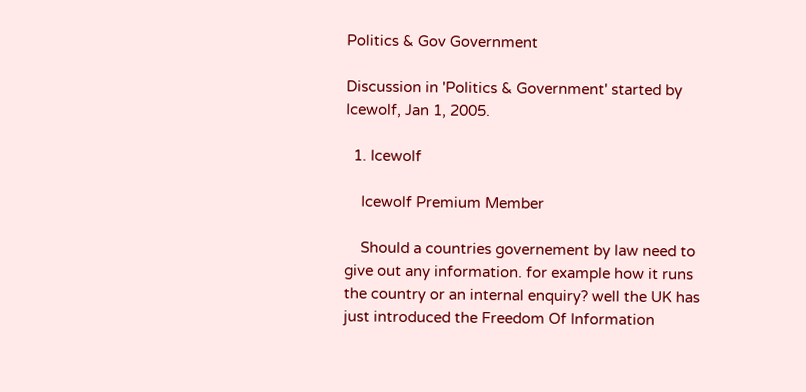Politics & Gov Government

Discussion in 'Politics & Government' started by Icewolf, Jan 1, 2005.

  1. Icewolf

    Icewolf Premium Member

    Should a countries governement by law need to give out any information. for example how it runs the country or an internal enquiry? well the UK has just introduced the Freedom Of Information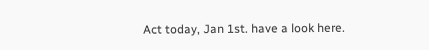Act today, Jan 1st. have a look here.